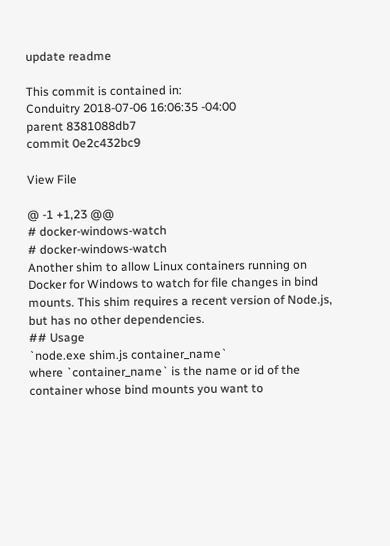update readme

This commit is contained in:
Conduitry 2018-07-06 16:06:35 -04:00
parent 8381088db7
commit 0e2c432bc9

View File

@ -1 +1,23 @@
# docker-windows-watch
# docker-windows-watch
Another shim to allow Linux containers running on Docker for Windows to watch for file changes in bind mounts. This shim requires a recent version of Node.js, but has no other dependencies.
## Usage
`node.exe shim.js container_name`
where `container_name` is the name or id of the container whose bind mounts you want to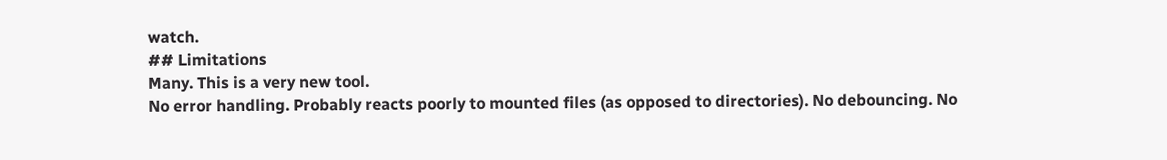watch.
## Limitations
Many. This is a very new tool.
No error handling. Probably reacts poorly to mounted files (as opposed to directories). No debouncing. No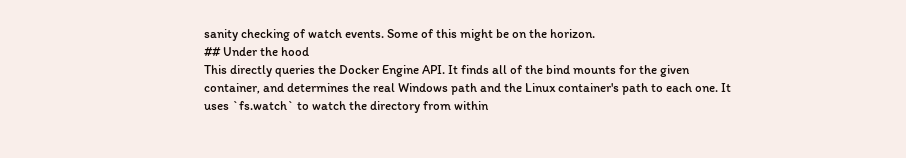sanity checking of watch events. Some of this might be on the horizon.
## Under the hood
This directly queries the Docker Engine API. It finds all of the bind mounts for the given container, and determines the real Windows path and the Linux container's path to each one. It uses `fs.watch` to watch the directory from within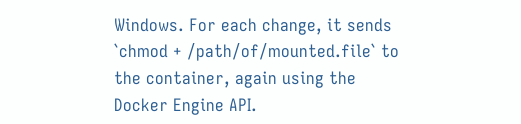Windows. For each change, it sends `chmod + /path/of/mounted.file` to the container, again using the Docker Engine API.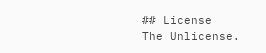## License
The Unlicense.